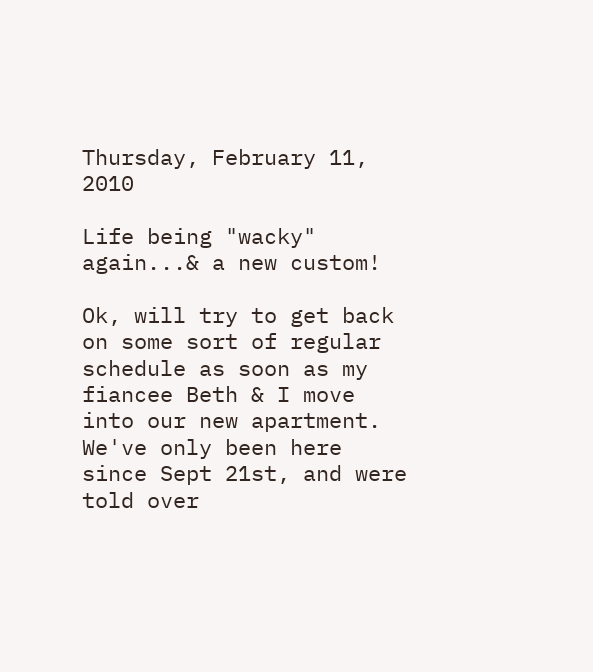Thursday, February 11, 2010

Life being "wacky" again...& a new custom!

Ok, will try to get back on some sort of regular schedule as soon as my fiancee Beth & I move into our new apartment. We've only been here since Sept 21st, and were told over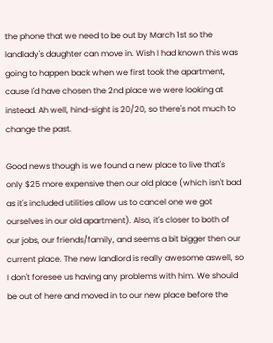the phone that we need to be out by March 1st so the landlady's daughter can move in. Wish I had known this was going to happen back when we first took the apartment, cause I'd have chosen the 2nd place we were looking at instead. Ah well, hind-sight is 20/20, so there's not much to change the past.

Good news though is we found a new place to live that's only $25 more expensive then our old place (which isn't bad as it's included utilities allow us to cancel one we got ourselves in our old apartment). Also, it's closer to both of our jobs, our friends/family, and seems a bit bigger then our current place. The new landlord is really awesome aswell, so I don't foresee us having any problems with him. We should be out of here and moved in to our new place before the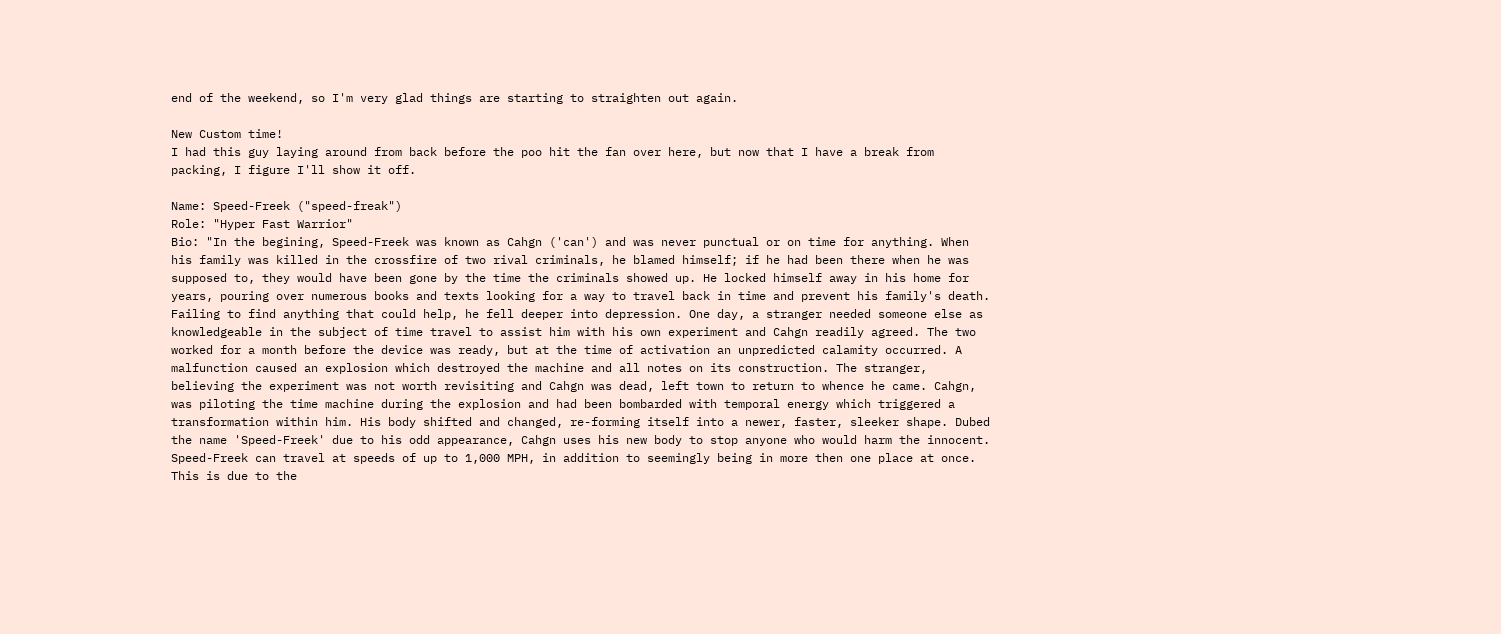end of the weekend, so I'm very glad things are starting to straighten out again.

New Custom time!
I had this guy laying around from back before the poo hit the fan over here, but now that I have a break from packing, I figure I'll show it off.

Name: Speed-Freek ("speed-freak")
Role: "Hyper Fast Warrior"
Bio: "In the begining, Speed-Freek was known as Cahgn ('can') and was never punctual or on time for anything. When his family was killed in the crossfire of two rival criminals, he blamed himself; if he had been there when he was supposed to, they would have been gone by the time the criminals showed up. He locked himself away in his home for years, pouring over numerous books and texts looking for a way to travel back in time and prevent his family's death. Failing to find anything that could help, he fell deeper into depression. One day, a stranger needed someone else as knowledgeable in the subject of time travel to assist him with his own experiment and Cahgn readily agreed. The two worked for a month before the device was ready, but at the time of activation an unpredicted calamity occurred. A malfunction caused an explosion which destroyed the machine and all notes on its construction. The stranger, believing the experiment was not worth revisiting and Cahgn was dead, left town to return to whence he came. Cahgn, was piloting the time machine during the explosion and had been bombarded with temporal energy which triggered a transformation within him. His body shifted and changed, re-forming itself into a newer, faster, sleeker shape. Dubed the name 'Speed-Freek' due to his odd appearance, Cahgn uses his new body to stop anyone who would harm the innocent. Speed-Freek can travel at speeds of up to 1,000 MPH, in addition to seemingly being in more then one place at once. This is due to the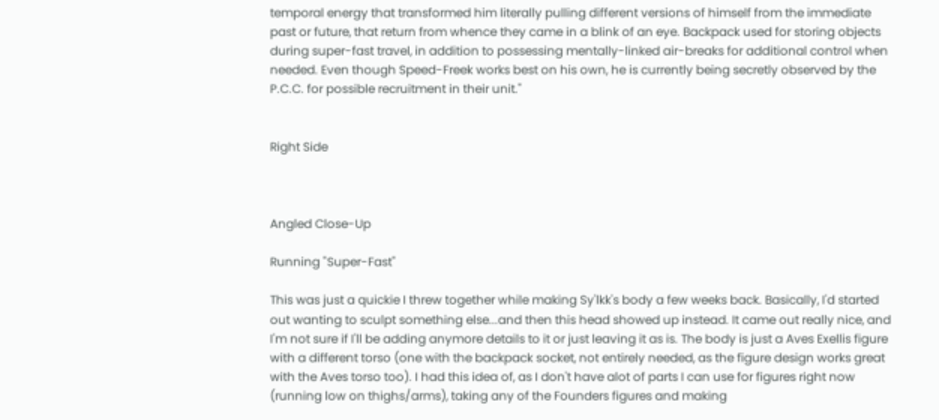temporal energy that transformed him literally pulling different versions of himself from the immediate past or future, that return from whence they came in a blink of an eye. Backpack used for storing objects during super-fast travel, in addition to possessing mentally-linked air-breaks for additional control when needed. Even though Speed-Freek works best on his own, he is currently being secretly observed by the P.C.C. for possible recruitment in their unit."


Right Side



Angled Close-Up

Running "Super-Fast"

This was just a quickie I threw together while making Sy'lkk's body a few weeks back. Basically, I'd started out wanting to sculpt something else...and then this head showed up instead. It came out really nice, and I'm not sure if I'll be adding anymore details to it or just leaving it as is. The body is just a Aves Exellis figure with a different torso (one with the backpack socket, not entirely needed, as the figure design works great with the Aves torso too). I had this idea of, as I don't have alot of parts I can use for figures right now (running low on thighs/arms), taking any of the Founders figures and making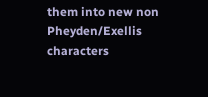them into new non Pheyden/Exellis characters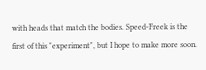with heads that match the bodies. Speed-Freek is the first of this "experiment", but I hope to make more soon.